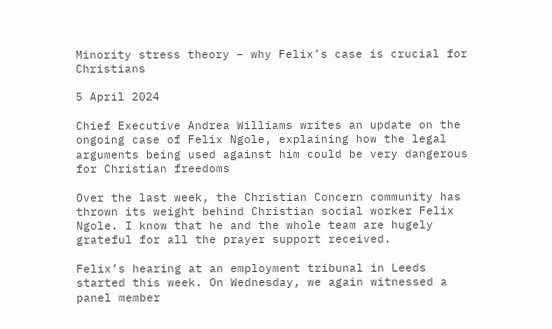Minority stress theory – why Felix’s case is crucial for Christians

5 April 2024

Chief Executive Andrea Williams writes an update on the ongoing case of Felix Ngole, explaining how the legal arguments being used against him could be very dangerous for Christian freedoms

Over the last week, the Christian Concern community has thrown its weight behind Christian social worker Felix Ngole. I know that he and the whole team are hugely grateful for all the prayer support received.

Felix’s hearing at an employment tribunal in Leeds started this week. On Wednesday, we again witnessed a panel member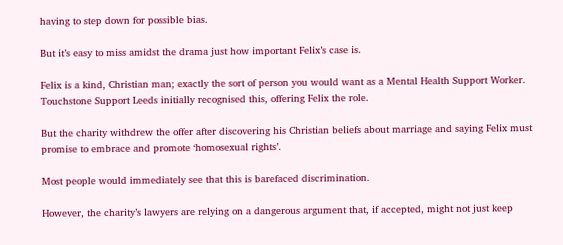having to step down for possible bias.

But it’s easy to miss amidst the drama just how important Felix’s case is.

Felix is a kind, Christian man; exactly the sort of person you would want as a Mental Health Support Worker. Touchstone Support Leeds initially recognised this, offering Felix the role.

But the charity withdrew the offer after discovering his Christian beliefs about marriage and saying Felix must promise to embrace and promote ‘homosexual rights’.

Most people would immediately see that this is barefaced discrimination.

However, the charity’s lawyers are relying on a dangerous argument that, if accepted, might not just keep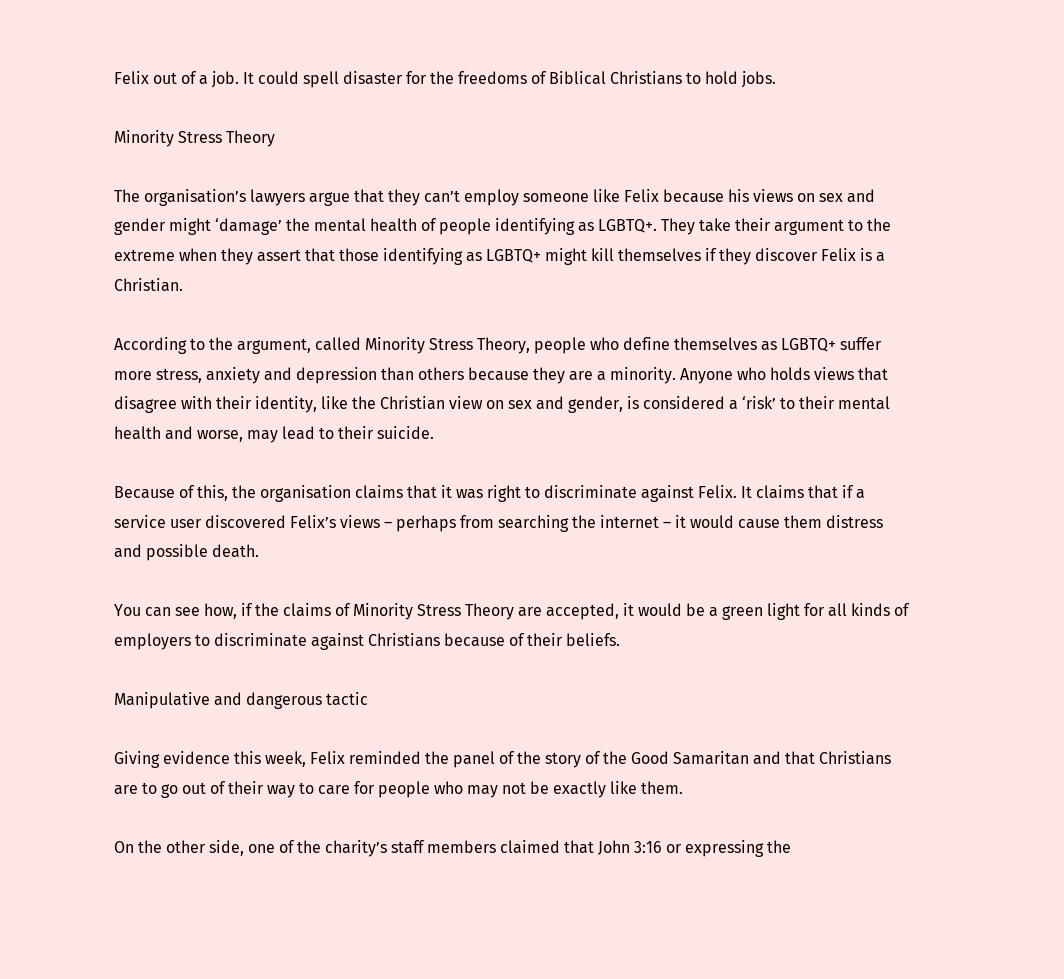Felix out of a job. It could spell disaster for the freedoms of Biblical Christians to hold jobs.

Minority Stress Theory

The organisation’s lawyers argue that they can’t employ someone like Felix because his views on sex and gender might ‘damage’ the mental health of people identifying as LGBTQ+. They take their argument to the extreme when they assert that those identifying as LGBTQ+ might kill themselves if they discover Felix is a Christian.

According to the argument, called Minority Stress Theory, people who define themselves as LGBTQ+ suffer more stress, anxiety and depression than others because they are a minority. Anyone who holds views that disagree with their identity, like the Christian view on sex and gender, is considered a ‘risk’ to their mental health and worse, may lead to their suicide.

Because of this, the organisation claims that it was right to discriminate against Felix. It claims that if a service user discovered Felix’s views – perhaps from searching the internet – it would cause them distress and possible death.

You can see how, if the claims of Minority Stress Theory are accepted, it would be a green light for all kinds of employers to discriminate against Christians because of their beliefs.

Manipulative and dangerous tactic

Giving evidence this week, Felix reminded the panel of the story of the Good Samaritan and that Christians are to go out of their way to care for people who may not be exactly like them.

On the other side, one of the charity’s staff members claimed that John 3:16 or expressing the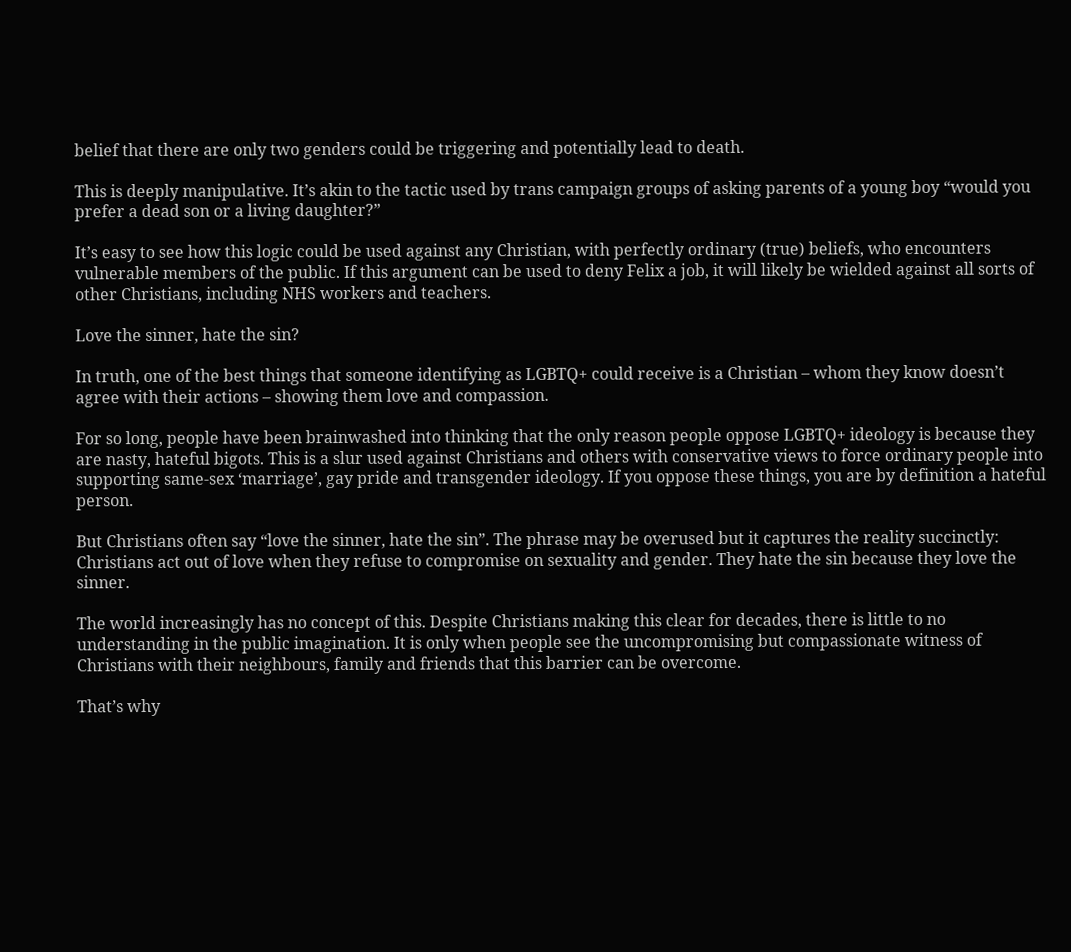belief that there are only two genders could be triggering and potentially lead to death.

This is deeply manipulative. It’s akin to the tactic used by trans campaign groups of asking parents of a young boy “would you prefer a dead son or a living daughter?”

It’s easy to see how this logic could be used against any Christian, with perfectly ordinary (true) beliefs, who encounters vulnerable members of the public. If this argument can be used to deny Felix a job, it will likely be wielded against all sorts of other Christians, including NHS workers and teachers.

Love the sinner, hate the sin?

In truth, one of the best things that someone identifying as LGBTQ+ could receive is a Christian – whom they know doesn’t agree with their actions – showing them love and compassion.

For so long, people have been brainwashed into thinking that the only reason people oppose LGBTQ+ ideology is because they are nasty, hateful bigots. This is a slur used against Christians and others with conservative views to force ordinary people into supporting same-sex ‘marriage’, gay pride and transgender ideology. If you oppose these things, you are by definition a hateful person.

But Christians often say “love the sinner, hate the sin”. The phrase may be overused but it captures the reality succinctly: Christians act out of love when they refuse to compromise on sexuality and gender. They hate the sin because they love the sinner.

The world increasingly has no concept of this. Despite Christians making this clear for decades, there is little to no understanding in the public imagination. It is only when people see the uncompromising but compassionate witness of Christians with their neighbours, family and friends that this barrier can be overcome.

That’s why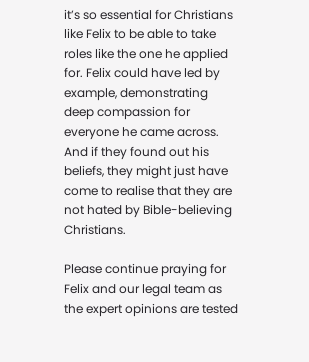it’s so essential for Christians like Felix to be able to take roles like the one he applied for. Felix could have led by example, demonstrating deep compassion for everyone he came across. And if they found out his beliefs, they might just have come to realise that they are not hated by Bible-believing Christians.

Please continue praying for Felix and our legal team as the expert opinions are tested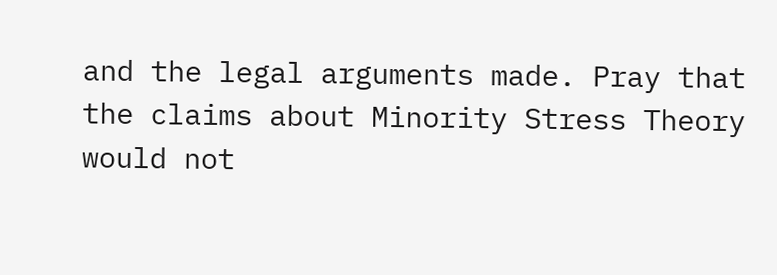and the legal arguments made. Pray that the claims about Minority Stress Theory would not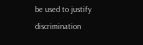be used to justify discrimination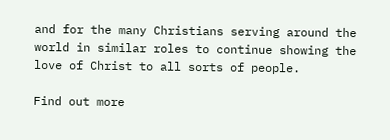and for the many Christians serving around the world in similar roles to continue showing the love of Christ to all sorts of people.

Find out more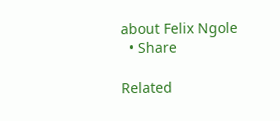about Felix Ngole
  • Share

Related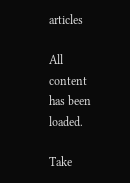articles

All content has been loaded.

Take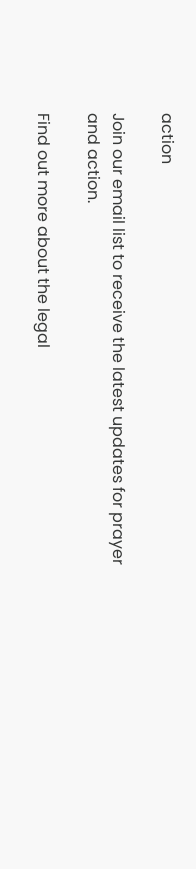action

Join our email list to receive the latest updates for prayer and action.

Find out more about the legal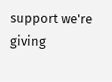support we're giving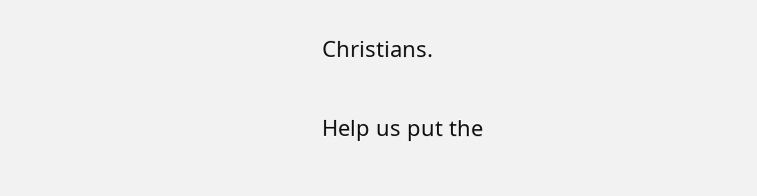Christians.

Help us put the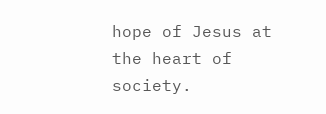hope of Jesus at the heart of society.